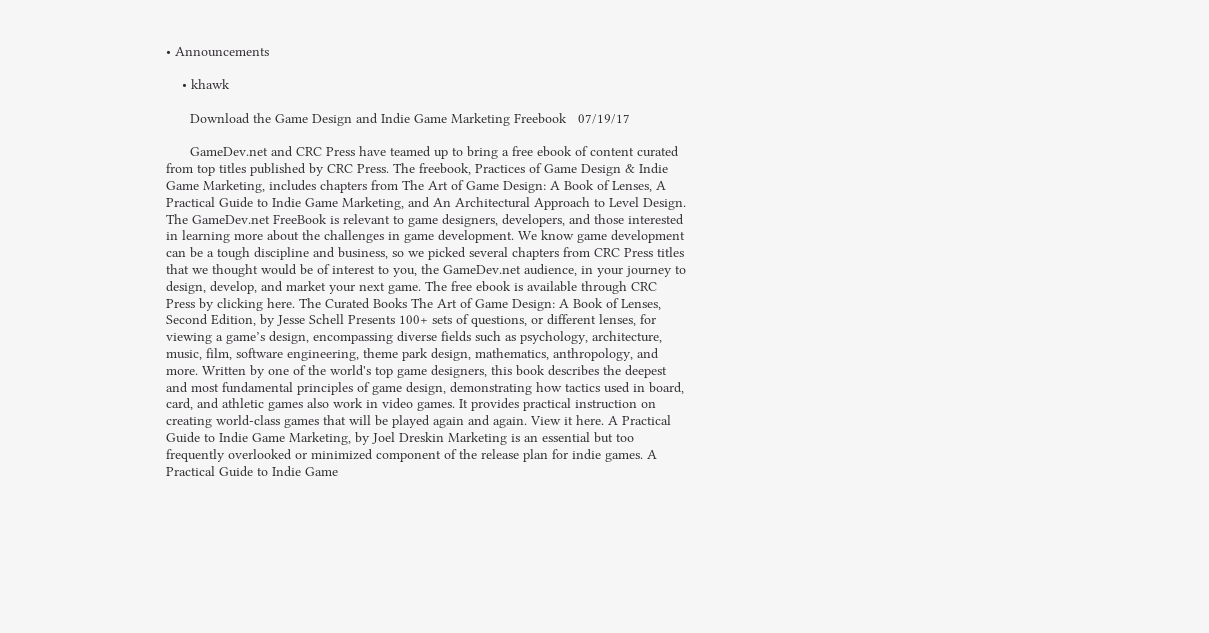• Announcements

    • khawk

      Download the Game Design and Indie Game Marketing Freebook   07/19/17

      GameDev.net and CRC Press have teamed up to bring a free ebook of content curated from top titles published by CRC Press. The freebook, Practices of Game Design & Indie Game Marketing, includes chapters from The Art of Game Design: A Book of Lenses, A Practical Guide to Indie Game Marketing, and An Architectural Approach to Level Design. The GameDev.net FreeBook is relevant to game designers, developers, and those interested in learning more about the challenges in game development. We know game development can be a tough discipline and business, so we picked several chapters from CRC Press titles that we thought would be of interest to you, the GameDev.net audience, in your journey to design, develop, and market your next game. The free ebook is available through CRC Press by clicking here. The Curated Books The Art of Game Design: A Book of Lenses, Second Edition, by Jesse Schell Presents 100+ sets of questions, or different lenses, for viewing a game’s design, encompassing diverse fields such as psychology, architecture, music, film, software engineering, theme park design, mathematics, anthropology, and more. Written by one of the world's top game designers, this book describes the deepest and most fundamental principles of game design, demonstrating how tactics used in board, card, and athletic games also work in video games. It provides practical instruction on creating world-class games that will be played again and again. View it here. A Practical Guide to Indie Game Marketing, by Joel Dreskin Marketing is an essential but too frequently overlooked or minimized component of the release plan for indie games. A Practical Guide to Indie Game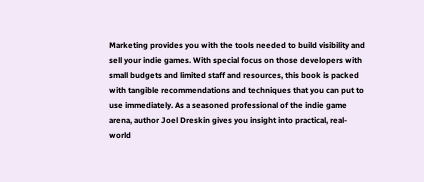Marketing provides you with the tools needed to build visibility and sell your indie games. With special focus on those developers with small budgets and limited staff and resources, this book is packed with tangible recommendations and techniques that you can put to use immediately. As a seasoned professional of the indie game arena, author Joel Dreskin gives you insight into practical, real-world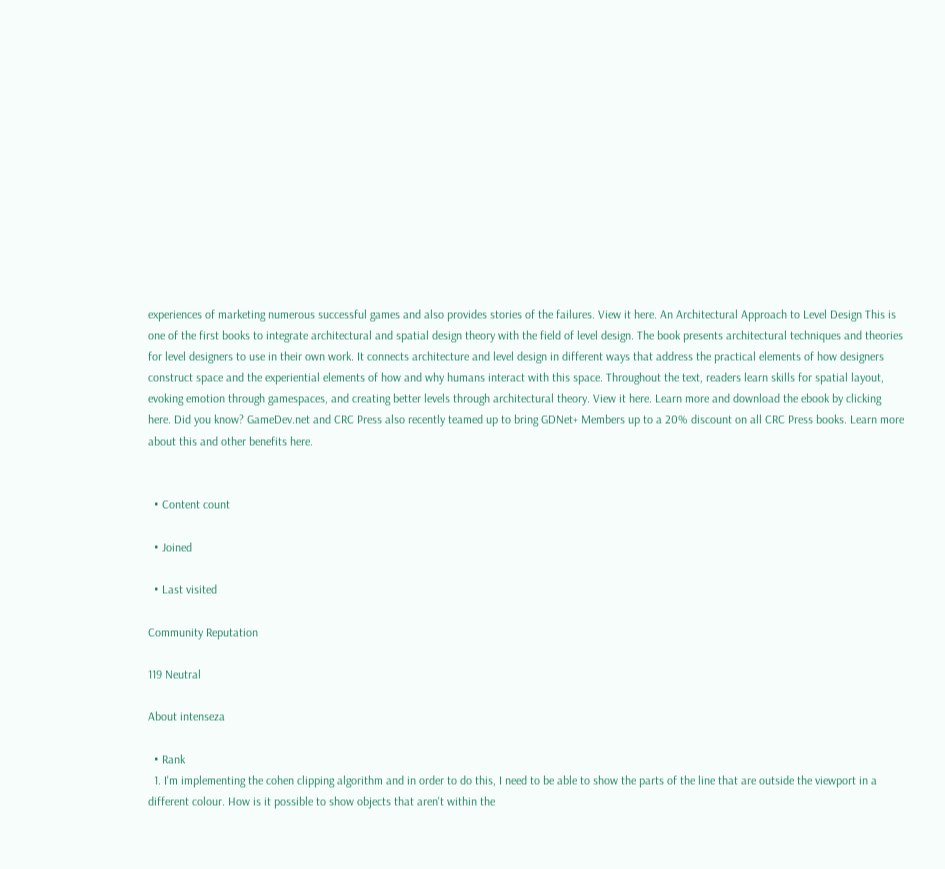experiences of marketing numerous successful games and also provides stories of the failures. View it here. An Architectural Approach to Level Design This is one of the first books to integrate architectural and spatial design theory with the field of level design. The book presents architectural techniques and theories for level designers to use in their own work. It connects architecture and level design in different ways that address the practical elements of how designers construct space and the experiential elements of how and why humans interact with this space. Throughout the text, readers learn skills for spatial layout, evoking emotion through gamespaces, and creating better levels through architectural theory. View it here. Learn more and download the ebook by clicking here. Did you know? GameDev.net and CRC Press also recently teamed up to bring GDNet+ Members up to a 20% discount on all CRC Press books. Learn more about this and other benefits here.


  • Content count

  • Joined

  • Last visited

Community Reputation

119 Neutral

About intenseza

  • Rank
  1. I'm implementing the cohen clipping algorithm and in order to do this, I need to be able to show the parts of the line that are outside the viewport in a different colour. How is it possible to show objects that aren't within the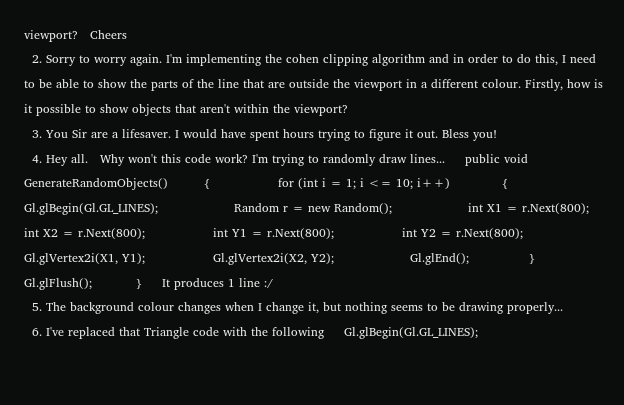viewport?   Cheers
  2. Sorry to worry again. I'm implementing the cohen clipping algorithm and in order to do this, I need to be able to show the parts of the line that are outside the viewport in a different colour. Firstly, how is it possible to show objects that aren't within the viewport?
  3. You Sir are a lifesaver. I would have spent hours trying to figure it out. Bless you!
  4. Hey all.   Why won't this code work? I'm trying to randomly draw lines...     public void GenerateRandomObjects()         {                 for (int i = 1; i <= 10; i++)             {                 Gl.glBegin(Gl.GL_LINES);                   Random r = new Random();                   int X1 = r.Next(800);                 int X2 = r.Next(800);                 int Y1 = r.Next(800);                 int Y2 = r.Next(800);                   Gl.glVertex2i(X1, Y1);                 Gl.glVertex2i(X2, Y2);                   Gl.glEnd();               }               Gl.glFlush();           }     It produces 1 line :/
  5. The background colour changes when I change it, but nothing seems to be drawing properly...
  6. I've replaced that Triangle code with the following     Gl.glBegin(Gl.GL_LINES);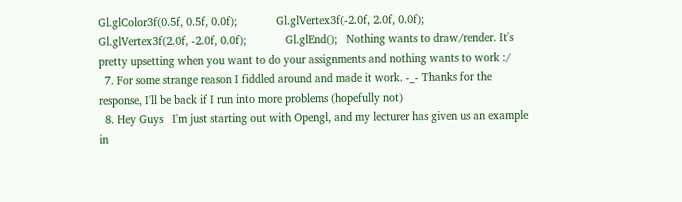Gl.glColor3f(0.5f, 0.5f, 0.0f);             Gl.glVertex3f(-2.0f, 2.0f, 0.0f);             Gl.glVertex3f(2.0f, -2.0f, 0.0f);             Gl.glEnd();   Nothing wants to draw/render. It's pretty upsetting when you want to do your assignments and nothing wants to work :/
  7. For some strange reason I fiddled around and made it work. -_- Thanks for the response, I'll be back if I run into more problems (hopefully not)
  8. Hey Guys   I'm just starting out with Opengl, and my lecturer has given us an example in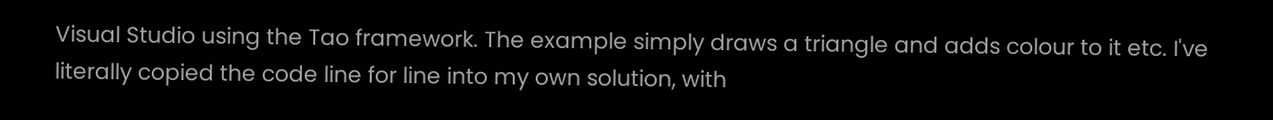Visual Studio using the Tao framework. The example simply draws a triangle and adds colour to it etc. I've literally copied the code line for line into my own solution, with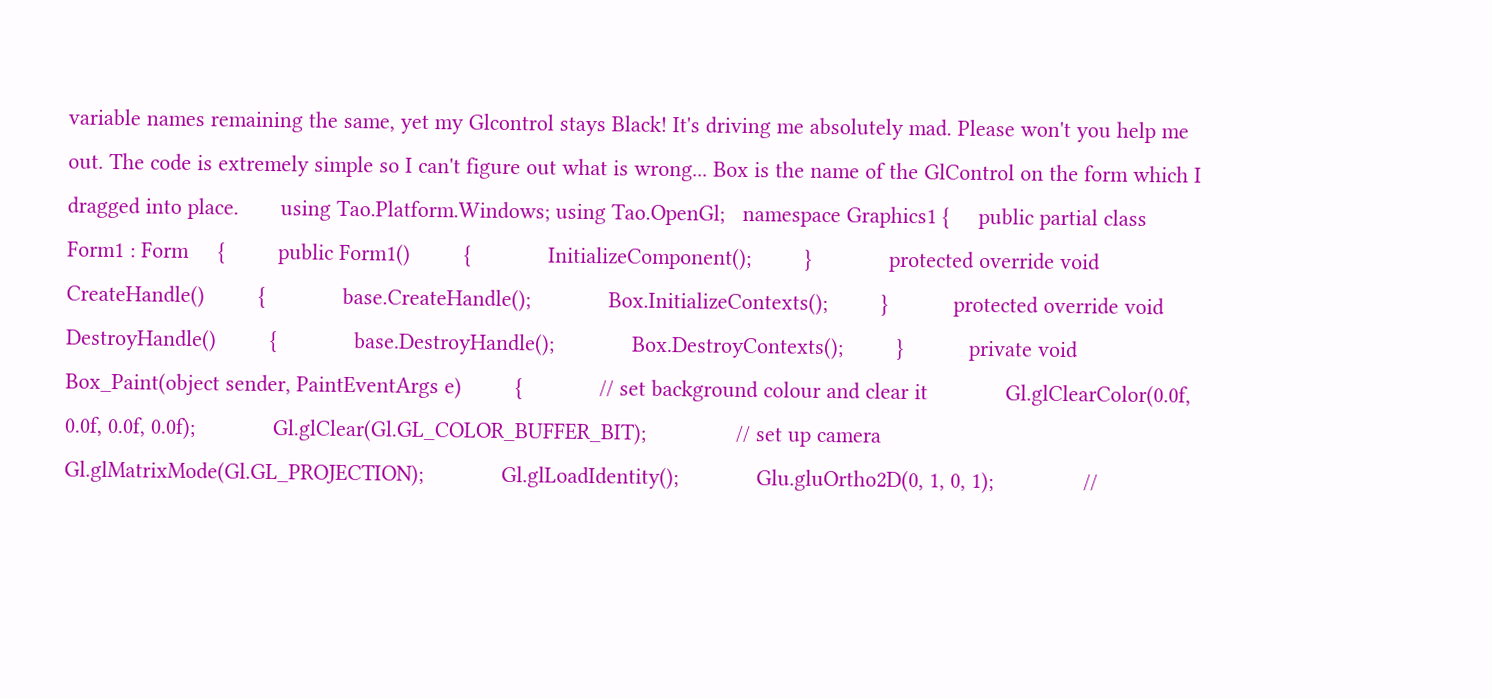variable names remaining the same, yet my Glcontrol stays Black! It's driving me absolutely mad. Please won't you help me out. The code is extremely simple so I can't figure out what is wrong... Box is the name of the GlControl on the form which I dragged into place.       using Tao.Platform.Windows; using Tao.OpenGl;   namespace Graphics1 {     public partial class Form1 : Form     {         public Form1()         {             InitializeComponent();         }             protected override void CreateHandle()         {             base.CreateHandle();             Box.InitializeContexts();         }           protected override void DestroyHandle()         {             base.DestroyHandle();             Box.DestroyContexts();         }           private void Box_Paint(object sender, PaintEventArgs e)         {             // set background colour and clear it             Gl.glClearColor(0.0f, 0.0f, 0.0f, 0.0f);             Gl.glClear(Gl.GL_COLOR_BUFFER_BIT);               // set up camera             Gl.glMatrixMode(Gl.GL_PROJECTION);             Gl.glLoadIdentity();             Glu.gluOrtho2D(0, 1, 0, 1);               //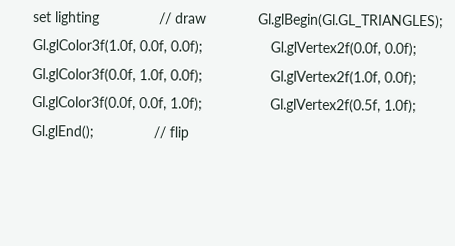set lighting               // draw             Gl.glBegin(Gl.GL_TRIANGLES);                   Gl.glColor3f(1.0f, 0.0f, 0.0f);                 Gl.glVertex2f(0.0f, 0.0f);                   Gl.glColor3f(0.0f, 1.0f, 0.0f);                 Gl.glVertex2f(1.0f, 0.0f);                   Gl.glColor3f(0.0f, 0.0f, 1.0f);                 Gl.glVertex2f(0.5f, 1.0f);             Gl.glEnd();               // flip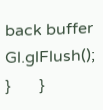back buffer             Gl.glFlush();         }       }